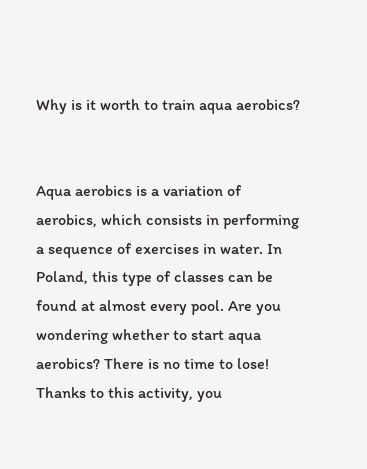Why is it worth to train aqua aerobics?


Aqua aerobics is a variation of aerobics, which consists in performing a sequence of exercises in water. In Poland, this type of classes can be found at almost every pool. Are you wondering whether to start aqua aerobics? There is no time to lose! Thanks to this activity, you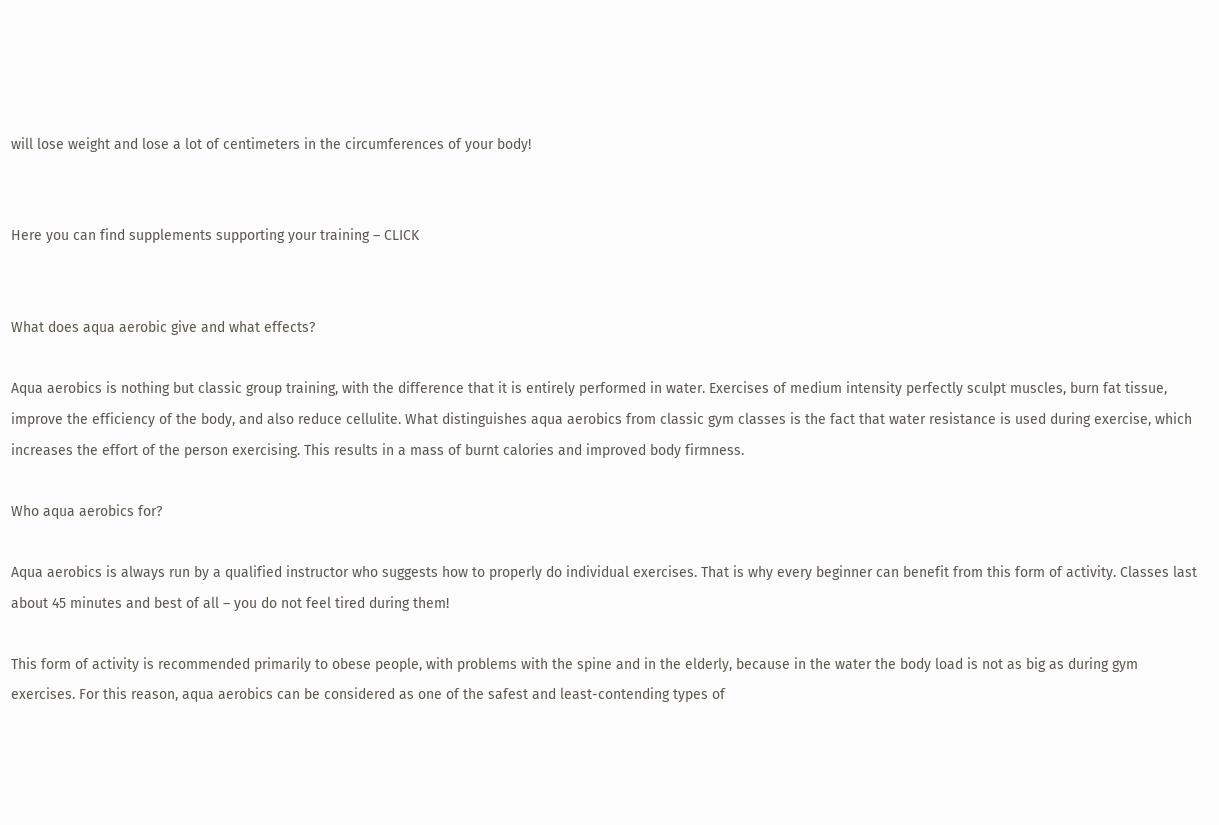will lose weight and lose a lot of centimeters in the circumferences of your body!


Here you can find supplements supporting your training – CLICK


What does aqua aerobic give and what effects?

Aqua aerobics is nothing but classic group training, with the difference that it is entirely performed in water. Exercises of medium intensity perfectly sculpt muscles, burn fat tissue, improve the efficiency of the body, and also reduce cellulite. What distinguishes aqua aerobics from classic gym classes is the fact that water resistance is used during exercise, which increases the effort of the person exercising. This results in a mass of burnt calories and improved body firmness.

Who aqua aerobics for?

Aqua aerobics is always run by a qualified instructor who suggests how to properly do individual exercises. That is why every beginner can benefit from this form of activity. Classes last about 45 minutes and best of all – you do not feel tired during them!

This form of activity is recommended primarily to obese people, with problems with the spine and in the elderly, because in the water the body load is not as big as during gym exercises. For this reason, aqua aerobics can be considered as one of the safest and least-contending types of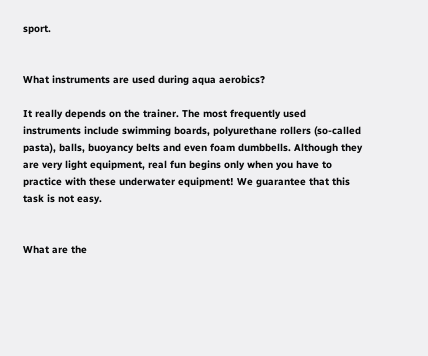sport.


What instruments are used during aqua aerobics?

It really depends on the trainer. The most frequently used instruments include swimming boards, polyurethane rollers (so-called pasta), balls, buoyancy belts and even foam dumbbells. Although they are very light equipment, real fun begins only when you have to practice with these underwater equipment! We guarantee that this task is not easy.


What are the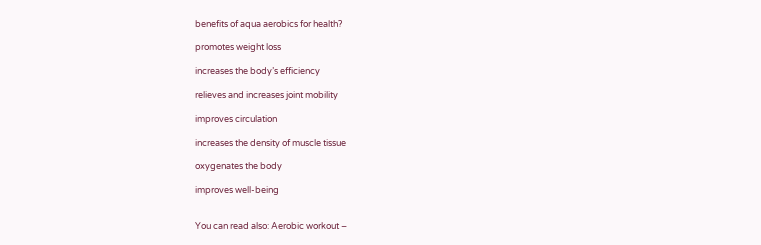benefits of aqua aerobics for health?

promotes weight loss

increases the body’s efficiency

relieves and increases joint mobility

improves circulation

increases the density of muscle tissue

oxygenates the body

improves well-being


You can read also: Aerobic workout –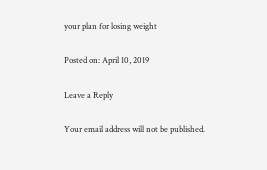your plan for losing weight

Posted on: April 10, 2019

Leave a Reply

Your email address will not be published.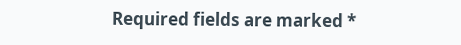Required fields are marked *